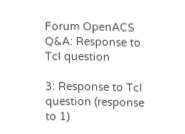Forum OpenACS Q&A: Response to Tcl question

3: Response to Tcl question (response to 1)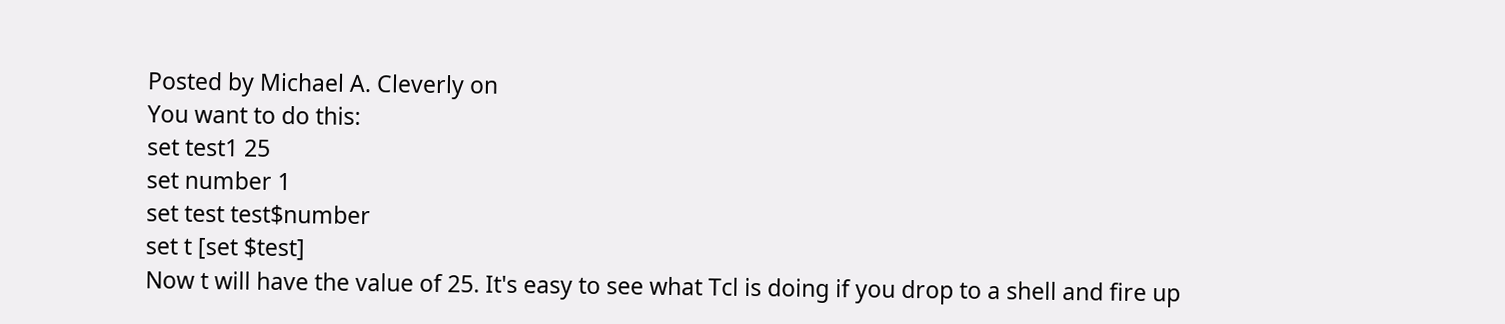Posted by Michael A. Cleverly on
You want to do this:
set test1 25
set number 1
set test test$number
set t [set $test]
Now t will have the value of 25. It's easy to see what Tcl is doing if you drop to a shell and fire up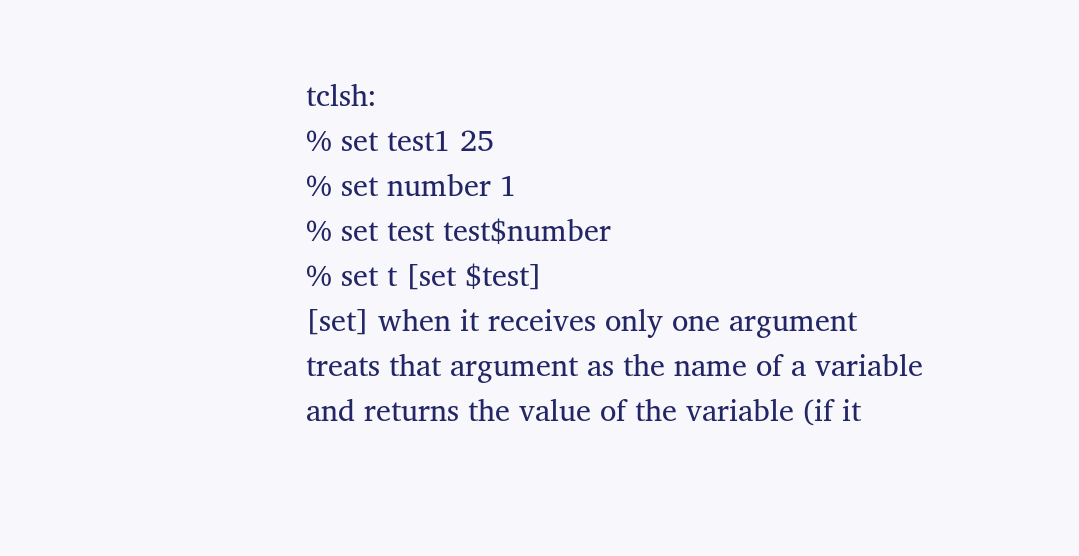tclsh:
% set test1 25
% set number 1
% set test test$number
% set t [set $test]
[set] when it receives only one argument treats that argument as the name of a variable and returns the value of the variable (if it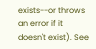exists--or throws an error if it doesn't exist). See